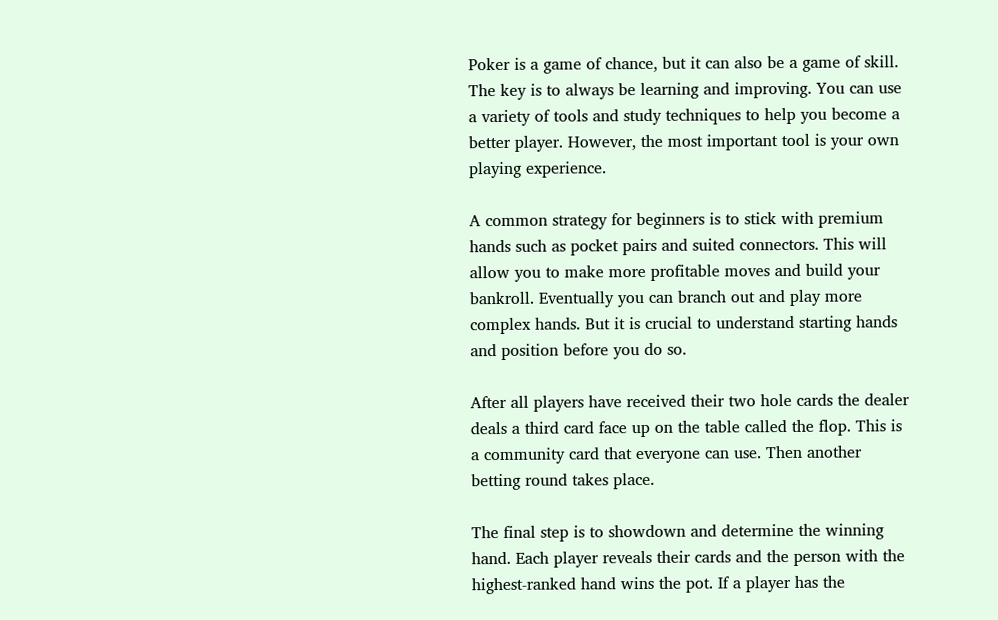Poker is a game of chance, but it can also be a game of skill. The key is to always be learning and improving. You can use a variety of tools and study techniques to help you become a better player. However, the most important tool is your own playing experience.

A common strategy for beginners is to stick with premium hands such as pocket pairs and suited connectors. This will allow you to make more profitable moves and build your bankroll. Eventually you can branch out and play more complex hands. But it is crucial to understand starting hands and position before you do so.

After all players have received their two hole cards the dealer deals a third card face up on the table called the flop. This is a community card that everyone can use. Then another betting round takes place.

The final step is to showdown and determine the winning hand. Each player reveals their cards and the person with the highest-ranked hand wins the pot. If a player has the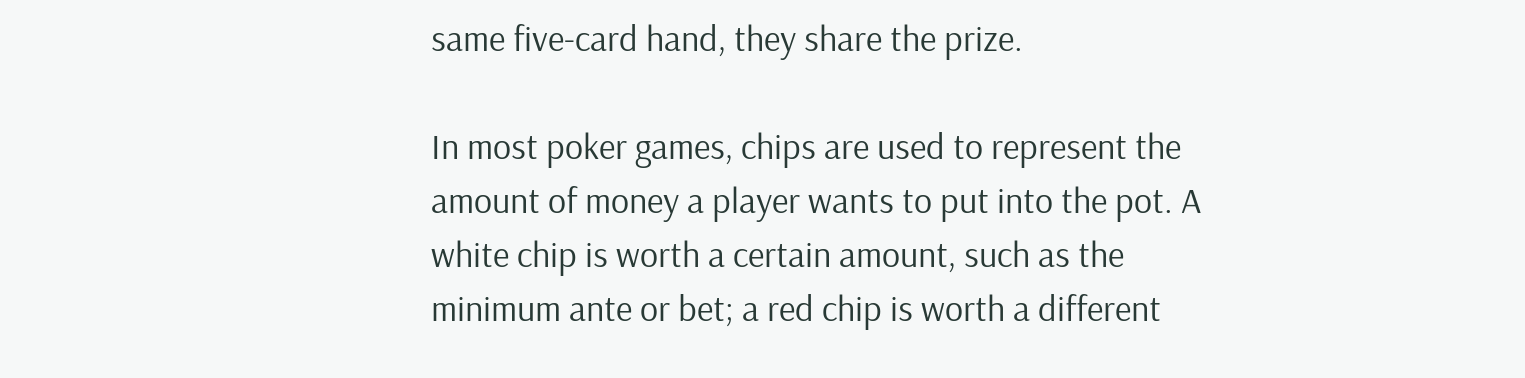same five-card hand, they share the prize.

In most poker games, chips are used to represent the amount of money a player wants to put into the pot. A white chip is worth a certain amount, such as the minimum ante or bet; a red chip is worth a different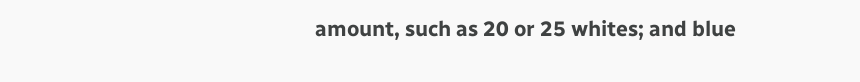amount, such as 20 or 25 whites; and blue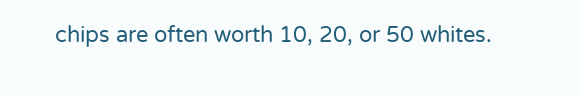chips are often worth 10, 20, or 50 whites.